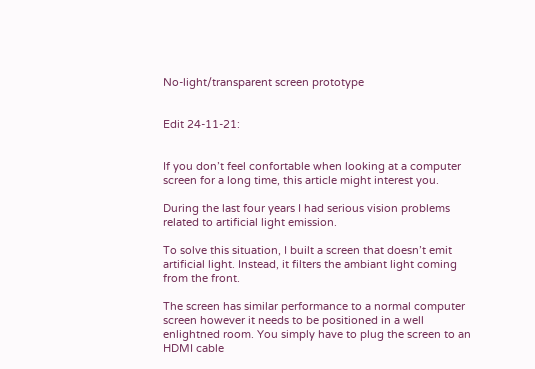No-light/transparent screen prototype


Edit 24-11-21:


If you don’t feel confortable when looking at a computer screen for a long time, this article might interest you.

During the last four years I had serious vision problems related to artificial light emission.

To solve this situation, I built a screen that doesn’t emit artificial light. Instead, it filters the ambiant light coming from the front.

The screen has similar performance to a normal computer screen however it needs to be positioned in a well enlightned room. You simply have to plug the screen to an HDMI cable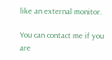like an external monitor.

You can contact me if you are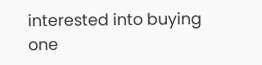interested into buying one